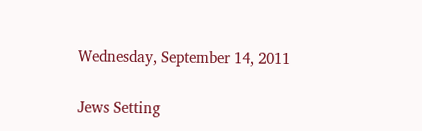Wednesday, September 14, 2011

Jews Setting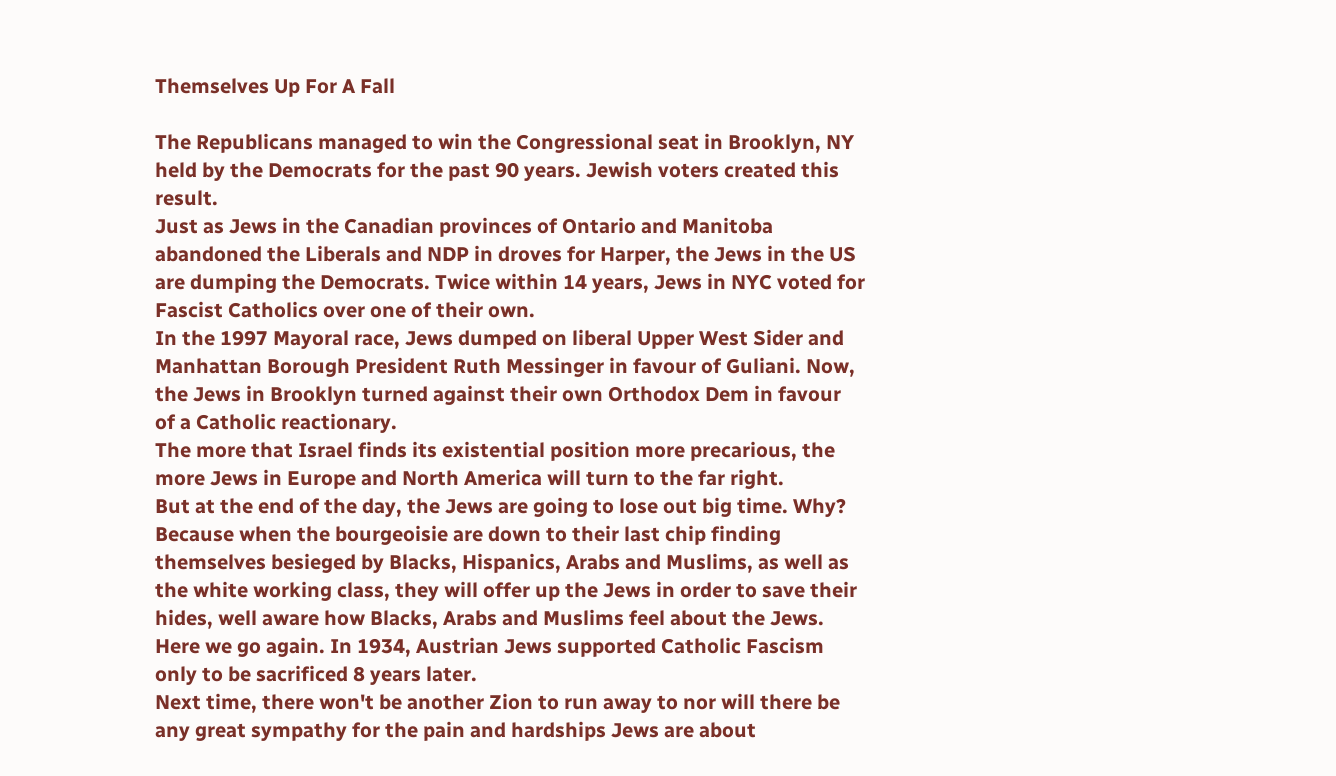Themselves Up For A Fall

The Republicans managed to win the Congressional seat in Brooklyn, NY held by the Democrats for the past 90 years. Jewish voters created this result.
Just as Jews in the Canadian provinces of Ontario and Manitoba abandoned the Liberals and NDP in droves for Harper, the Jews in the US are dumping the Democrats. Twice within 14 years, Jews in NYC voted for Fascist Catholics over one of their own.
In the 1997 Mayoral race, Jews dumped on liberal Upper West Sider and Manhattan Borough President Ruth Messinger in favour of Guliani. Now, the Jews in Brooklyn turned against their own Orthodox Dem in favour of a Catholic reactionary.
The more that Israel finds its existential position more precarious, the more Jews in Europe and North America will turn to the far right.
But at the end of the day, the Jews are going to lose out big time. Why? Because when the bourgeoisie are down to their last chip finding themselves besieged by Blacks, Hispanics, Arabs and Muslims, as well as the white working class, they will offer up the Jews in order to save their hides, well aware how Blacks, Arabs and Muslims feel about the Jews.
Here we go again. In 1934, Austrian Jews supported Catholic Fascism only to be sacrificed 8 years later.
Next time, there won't be another Zion to run away to nor will there be any great sympathy for the pain and hardships Jews are about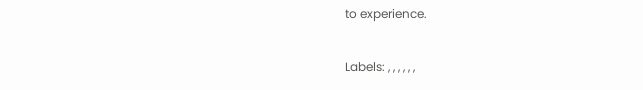to experience.

Labels: , , , , , ,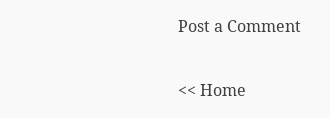Post a Comment

<< Home